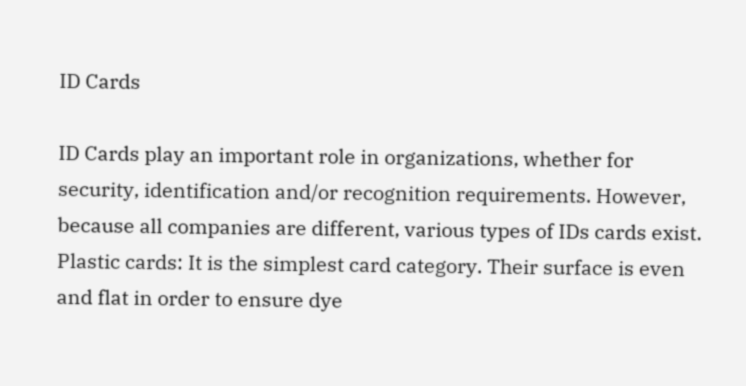ID Cards

ID Cards play an important role in organizations, whether for security, identification and/or recognition requirements. However, because all companies are different, various types of IDs cards exist. Plastic cards: It is the simplest card category. Their surface is even and flat in order to ensure dye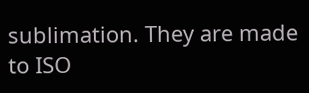sublimation. They are made to ISO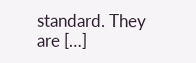standard. They are […]